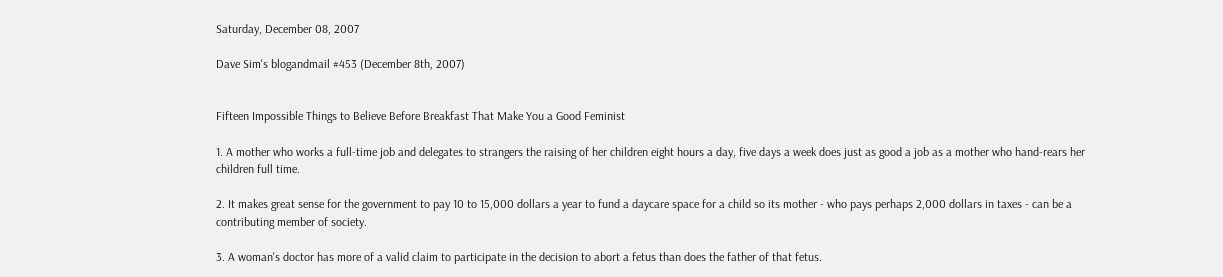Saturday, December 08, 2007

Dave Sim's blogandmail #453 (December 8th, 2007)


Fifteen Impossible Things to Believe Before Breakfast That Make You a Good Feminist

1. A mother who works a full-time job and delegates to strangers the raising of her children eight hours a day, five days a week does just as good a job as a mother who hand-rears her children full time.

2. It makes great sense for the government to pay 10 to 15,000 dollars a year to fund a daycare space for a child so its mother - who pays perhaps 2,000 dollars in taxes - can be a contributing member of society.

3. A woman's doctor has more of a valid claim to participate in the decision to abort a fetus than does the father of that fetus.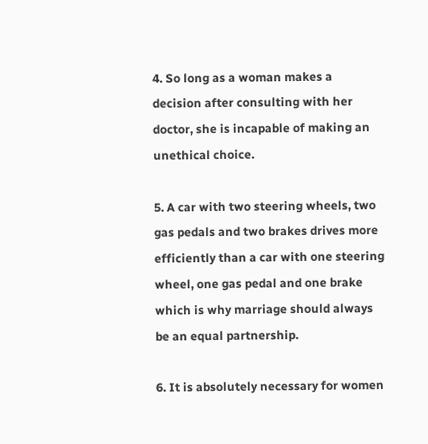4. So long as a woman makes a decision after consulting with her doctor, she is incapable of making an unethical choice.

5. A car with two steering wheels, two gas pedals and two brakes drives more efficiently than a car with one steering wheel, one gas pedal and one brake which is why marriage should always be an equal partnership.

6. It is absolutely necessary for women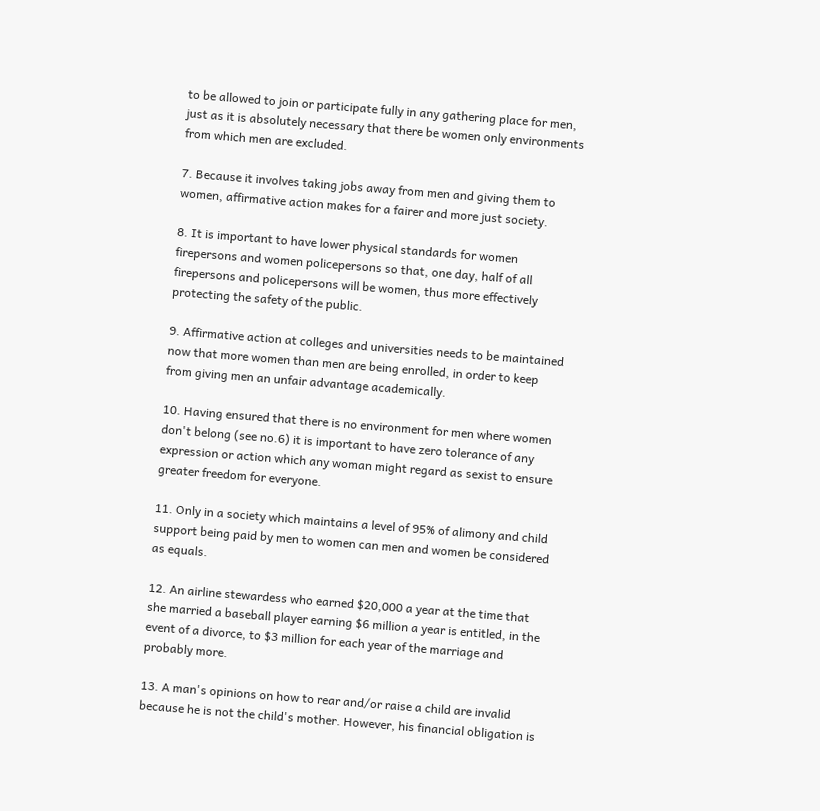to be allowed to join or participate fully in any gathering place for men, just as it is absolutely necessary that there be women only environments from which men are excluded.

7. Because it involves taking jobs away from men and giving them to women, affirmative action makes for a fairer and more just society.

8. It is important to have lower physical standards for women firepersons and women policepersons so that, one day, half of all firepersons and policepersons will be women, thus more effectively protecting the safety of the public.

9. Affirmative action at colleges and universities needs to be maintained now that more women than men are being enrolled, in order to keep from giving men an unfair advantage academically.

10. Having ensured that there is no environment for men where women don't belong (see no.6) it is important to have zero tolerance of any expression or action which any woman might regard as sexist to ensure greater freedom for everyone.

11. Only in a society which maintains a level of 95% of alimony and child support being paid by men to women can men and women be considered as equals.

12. An airline stewardess who earned $20,000 a year at the time that she married a baseball player earning $6 million a year is entitled, in the event of a divorce, to $3 million for each year of the marriage and probably more.

13. A man's opinions on how to rear and/or raise a child are invalid because he is not the child's mother. However, his financial obligation is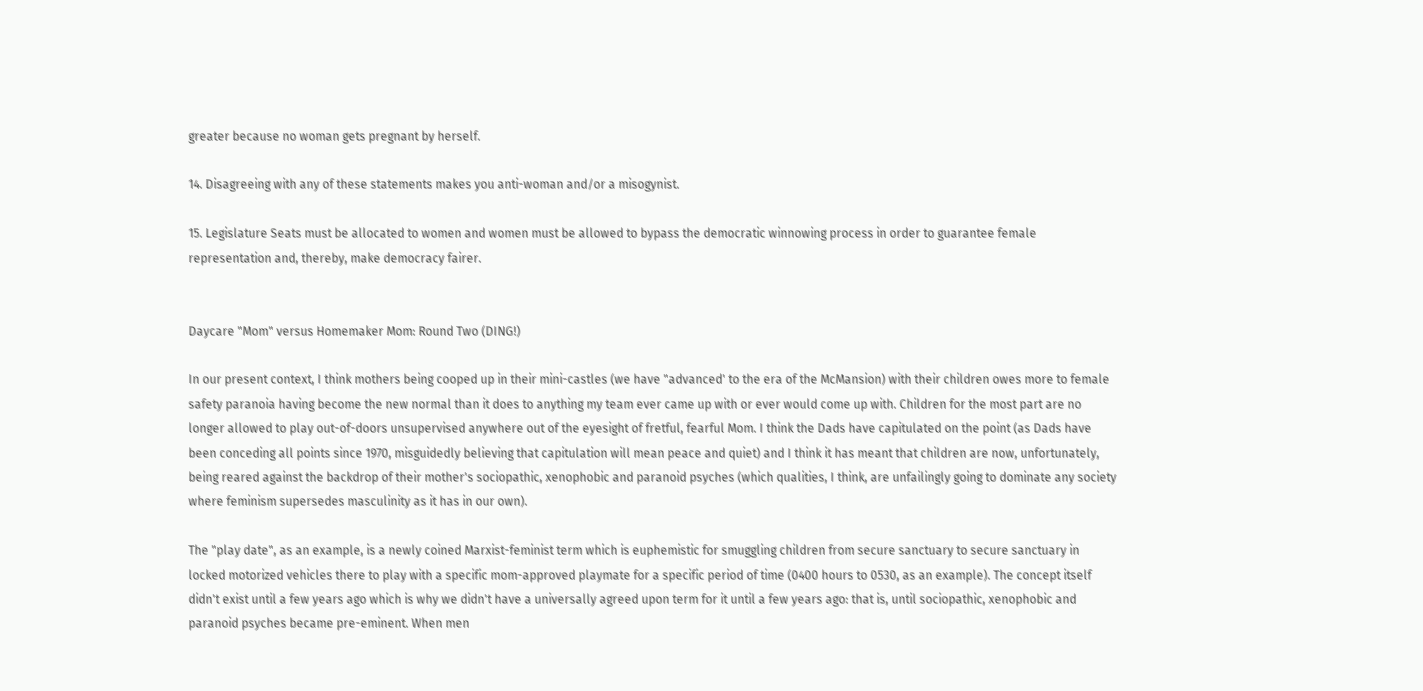greater because no woman gets pregnant by herself.

14. Disagreeing with any of these statements makes you anti-woman and/or a misogynist.

15. Legislature Seats must be allocated to women and women must be allowed to bypass the democratic winnowing process in order to guarantee female representation and, thereby, make democracy fairer.


Daycare "Mom" versus Homemaker Mom: Round Two (DING!)

In our present context, I think mothers being cooped up in their mini-castles (we have "advanced' to the era of the McMansion) with their children owes more to female safety paranoia having become the new normal than it does to anything my team ever came up with or ever would come up with. Children for the most part are no longer allowed to play out-of-doors unsupervised anywhere out of the eyesight of fretful, fearful Mom. I think the Dads have capitulated on the point (as Dads have been conceding all points since 1970, misguidedly believing that capitulation will mean peace and quiet) and I think it has meant that children are now, unfortunately, being reared against the backdrop of their mother's sociopathic, xenophobic and paranoid psyches (which qualities, I think, are unfailingly going to dominate any society where feminism supersedes masculinity as it has in our own).

The "play date", as an example, is a newly coined Marxist-feminist term which is euphemistic for smuggling children from secure sanctuary to secure sanctuary in locked motorized vehicles there to play with a specific mom-approved playmate for a specific period of time (0400 hours to 0530, as an example). The concept itself didn't exist until a few years ago which is why we didn't have a universally agreed upon term for it until a few years ago: that is, until sociopathic, xenophobic and paranoid psyches became pre-eminent. When men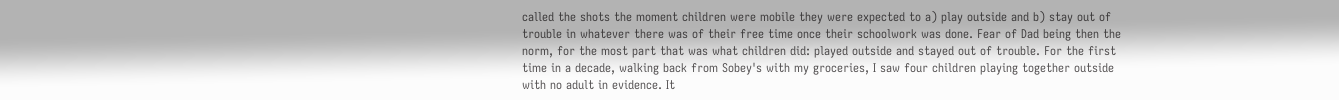called the shots the moment children were mobile they were expected to a) play outside and b) stay out of trouble in whatever there was of their free time once their schoolwork was done. Fear of Dad being then the norm, for the most part that was what children did: played outside and stayed out of trouble. For the first time in a decade, walking back from Sobey's with my groceries, I saw four children playing together outside with no adult in evidence. It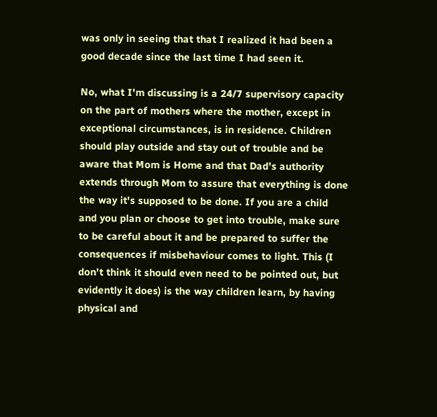was only in seeing that that I realized it had been a good decade since the last time I had seen it.

No, what I'm discussing is a 24/7 supervisory capacity on the part of mothers where the mother, except in exceptional circumstances, is in residence. Children should play outside and stay out of trouble and be aware that Mom is Home and that Dad's authority extends through Mom to assure that everything is done the way it's supposed to be done. If you are a child and you plan or choose to get into trouble, make sure to be careful about it and be prepared to suffer the consequences if misbehaviour comes to light. This (I don't think it should even need to be pointed out, but evidently it does) is the way children learn, by having physical and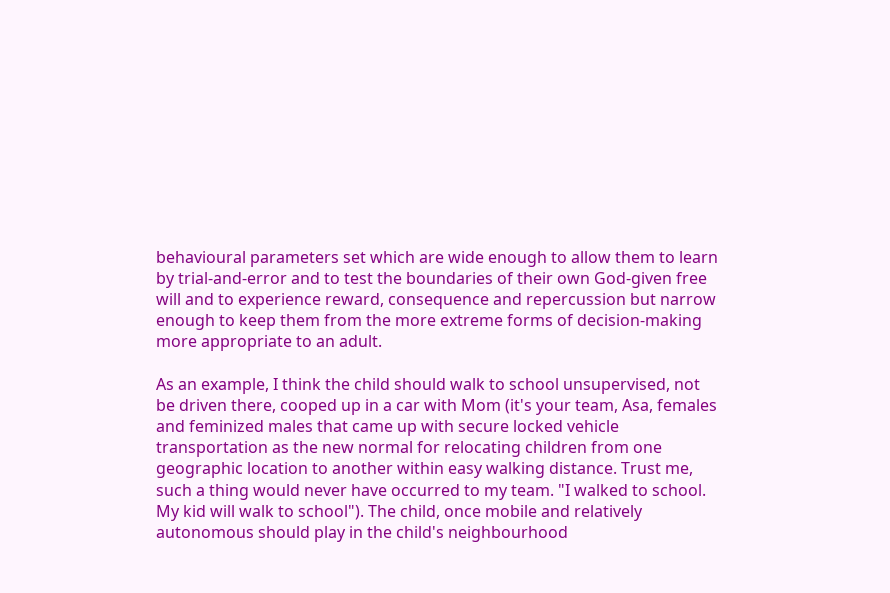behavioural parameters set which are wide enough to allow them to learn by trial-and-error and to test the boundaries of their own God-given free will and to experience reward, consequence and repercussion but narrow enough to keep them from the more extreme forms of decision-making more appropriate to an adult.

As an example, I think the child should walk to school unsupervised, not be driven there, cooped up in a car with Mom (it's your team, Asa, females and feminized males that came up with secure locked vehicle transportation as the new normal for relocating children from one geographic location to another within easy walking distance. Trust me, such a thing would never have occurred to my team. "I walked to school. My kid will walk to school"). The child, once mobile and relatively autonomous should play in the child's neighbourhood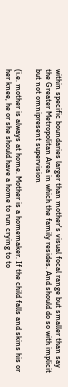within specific boundaries larger than mother's visual focal range but smaller than say the Greater Metropolitan Area in which the family resides. And should do so with implicit but not omnipresent supervision

(i.e. mother is always at home. Mother is a homemaker. If the child falls and skins his or her knee, he or she should have a home to run crying to to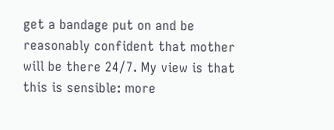get a bandage put on and be reasonably confident that mother will be there 24/7. My view is that this is sensible: more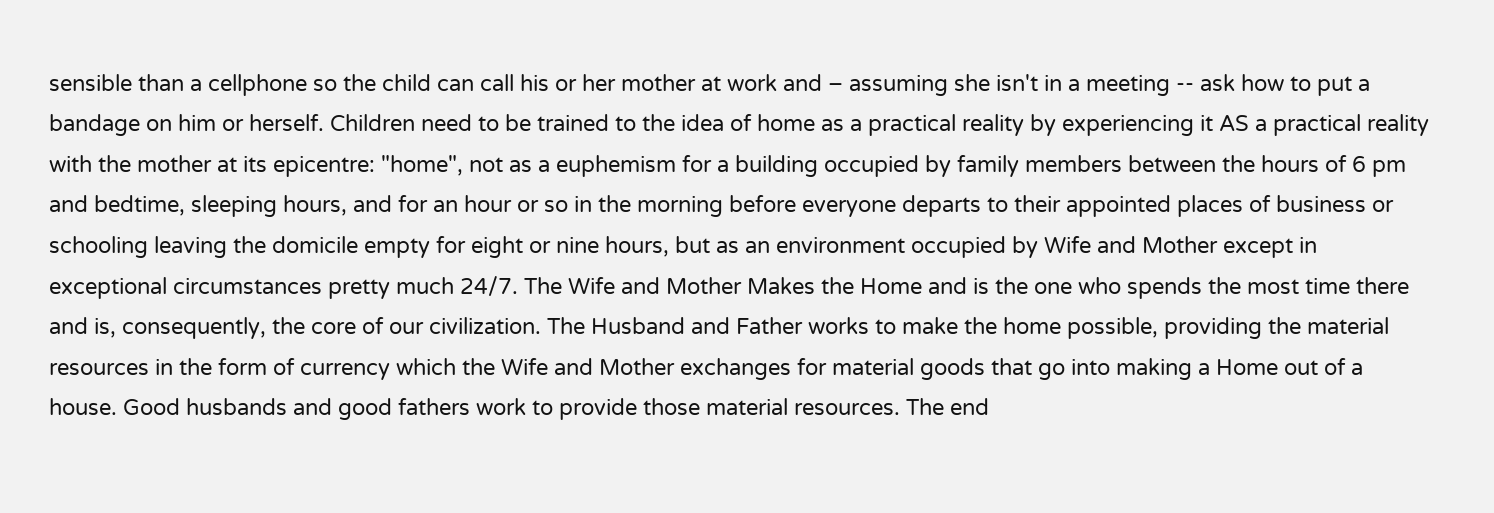sensible than a cellphone so the child can call his or her mother at work and – assuming she isn't in a meeting -- ask how to put a bandage on him or herself. Children need to be trained to the idea of home as a practical reality by experiencing it AS a practical reality with the mother at its epicentre: "home", not as a euphemism for a building occupied by family members between the hours of 6 pm and bedtime, sleeping hours, and for an hour or so in the morning before everyone departs to their appointed places of business or schooling leaving the domicile empty for eight or nine hours, but as an environment occupied by Wife and Mother except in exceptional circumstances pretty much 24/7. The Wife and Mother Makes the Home and is the one who spends the most time there and is, consequently, the core of our civilization. The Husband and Father works to make the home possible, providing the material resources in the form of currency which the Wife and Mother exchanges for material goods that go into making a Home out of a house. Good husbands and good fathers work to provide those material resources. The end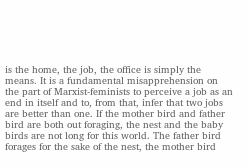is the home, the job, the office is simply the means. It is a fundamental misapprehension on the part of Marxist-feminists to perceive a job as an end in itself and to, from that, infer that two jobs are better than one. If the mother bird and father bird are both out foraging, the nest and the baby birds are not long for this world. The father bird forages for the sake of the nest, the mother bird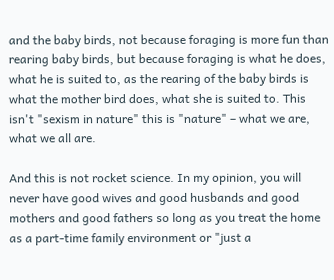and the baby birds, not because foraging is more fun than rearing baby birds, but because foraging is what he does, what he is suited to, as the rearing of the baby birds is what the mother bird does, what she is suited to. This isn't "sexism in nature" this is "nature" – what we are, what we all are.

And this is not rocket science. In my opinion, you will never have good wives and good husbands and good mothers and good fathers so long as you treat the home as a part-time family environment or "just a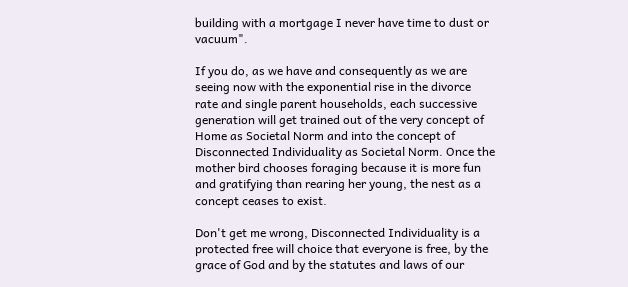building with a mortgage I never have time to dust or vacuum".

If you do, as we have and consequently as we are seeing now with the exponential rise in the divorce rate and single parent households, each successive generation will get trained out of the very concept of Home as Societal Norm and into the concept of Disconnected Individuality as Societal Norm. Once the mother bird chooses foraging because it is more fun and gratifying than rearing her young, the nest as a concept ceases to exist.

Don't get me wrong, Disconnected Individuality is a protected free will choice that everyone is free, by the grace of God and by the statutes and laws of our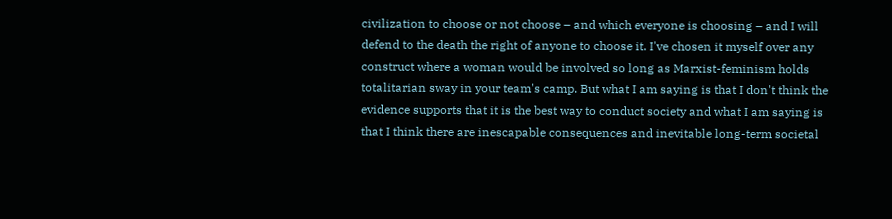civilization to choose or not choose – and which everyone is choosing – and I will defend to the death the right of anyone to choose it. I've chosen it myself over any construct where a woman would be involved so long as Marxist-feminism holds totalitarian sway in your team's camp. But what I am saying is that I don't think the evidence supports that it is the best way to conduct society and what I am saying is that I think there are inescapable consequences and inevitable long-term societal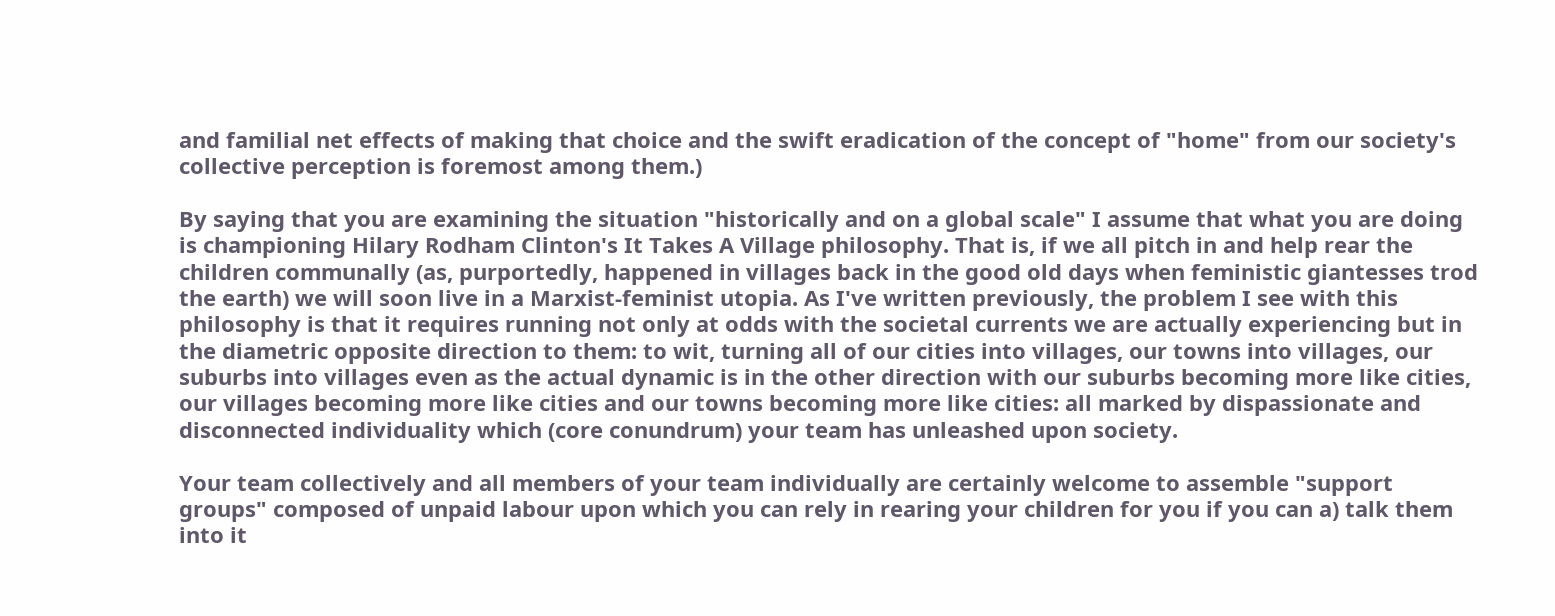and familial net effects of making that choice and the swift eradication of the concept of "home" from our society's collective perception is foremost among them.)

By saying that you are examining the situation "historically and on a global scale" I assume that what you are doing is championing Hilary Rodham Clinton's It Takes A Village philosophy. That is, if we all pitch in and help rear the children communally (as, purportedly, happened in villages back in the good old days when feministic giantesses trod the earth) we will soon live in a Marxist-feminist utopia. As I've written previously, the problem I see with this philosophy is that it requires running not only at odds with the societal currents we are actually experiencing but in the diametric opposite direction to them: to wit, turning all of our cities into villages, our towns into villages, our suburbs into villages even as the actual dynamic is in the other direction with our suburbs becoming more like cities, our villages becoming more like cities and our towns becoming more like cities: all marked by dispassionate and disconnected individuality which (core conundrum) your team has unleashed upon society.

Your team collectively and all members of your team individually are certainly welcome to assemble "support groups" composed of unpaid labour upon which you can rely in rearing your children for you if you can a) talk them into it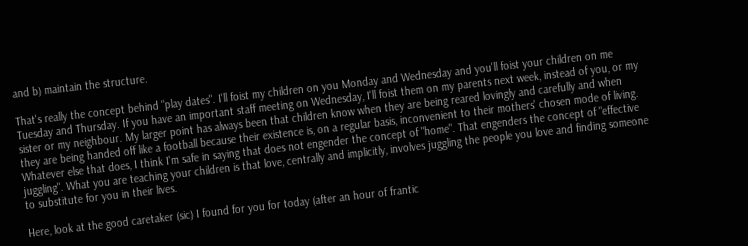and b) maintain the structure.

That's really the concept behind "play dates". I'll foist my children on you Monday and Wednesday and you'll foist your children on me Tuesday and Thursday. If you have an important staff meeting on Wednesday, I'll foist them on my parents next week, instead of you, or my sister or my neighbour. My larger point has always been that children know when they are being reared lovingly and carefully and when they are being handed off like a football because their existence is, on a regular basis, inconvenient to their mothers' chosen mode of living. Whatever else that does, I think I'm safe in saying that does not engender the concept of "home". That engenders the concept of "effective juggling". What you are teaching your children is that love, centrally and implicitly, involves juggling the people you love and finding someone to substitute for you in their lives.

Here, look at the good caretaker (sic) I found for you for today (after an hour of frantic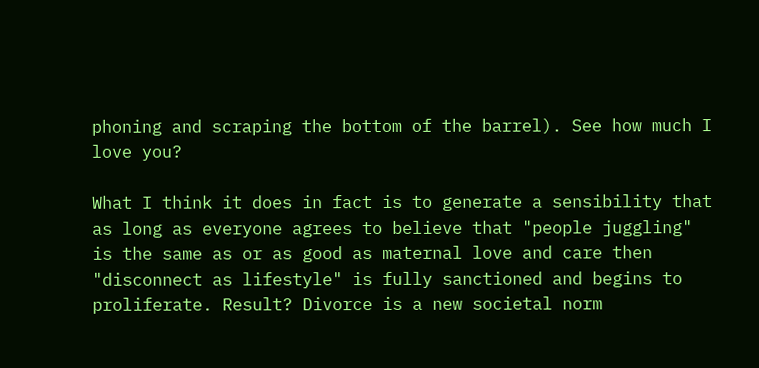phoning and scraping the bottom of the barrel). See how much I love you?

What I think it does in fact is to generate a sensibility that as long as everyone agrees to believe that "people juggling" is the same as or as good as maternal love and care then "disconnect as lifestyle" is fully sanctioned and begins to proliferate. Result? Divorce is a new societal norm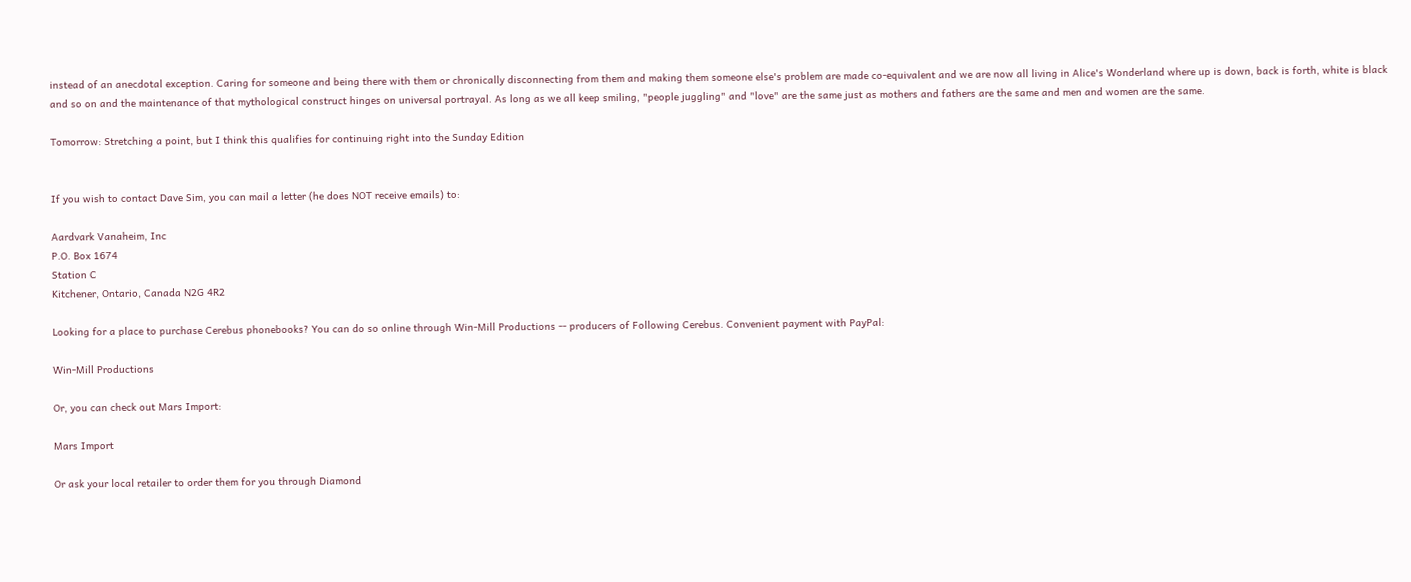instead of an anecdotal exception. Caring for someone and being there with them or chronically disconnecting from them and making them someone else's problem are made co-equivalent and we are now all living in Alice's Wonderland where up is down, back is forth, white is black and so on and the maintenance of that mythological construct hinges on universal portrayal. As long as we all keep smiling, "people juggling" and "love" are the same just as mothers and fathers are the same and men and women are the same.

Tomorrow: Stretching a point, but I think this qualifies for continuing right into the Sunday Edition


If you wish to contact Dave Sim, you can mail a letter (he does NOT receive emails) to:

Aardvark Vanaheim, Inc
P.O. Box 1674
Station C
Kitchener, Ontario, Canada N2G 4R2

Looking for a place to purchase Cerebus phonebooks? You can do so online through Win-Mill Productions -- producers of Following Cerebus. Convenient payment with PayPal:

Win-Mill Productions

Or, you can check out Mars Import:

Mars Import

Or ask your local retailer to order them for you through Diamond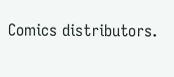Comics distributors.